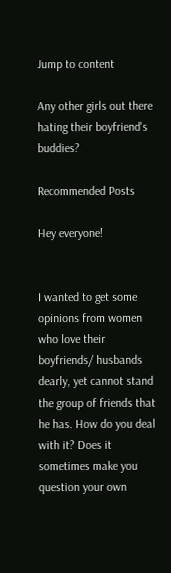Jump to content

Any other girls out there hating their boyfriend's buddies?

Recommended Posts

Hey everyone!


I wanted to get some opinions from women who love their boyfriends/ husbands dearly, yet cannot stand the group of friends that he has. How do you deal with it? Does it sometimes make you question your own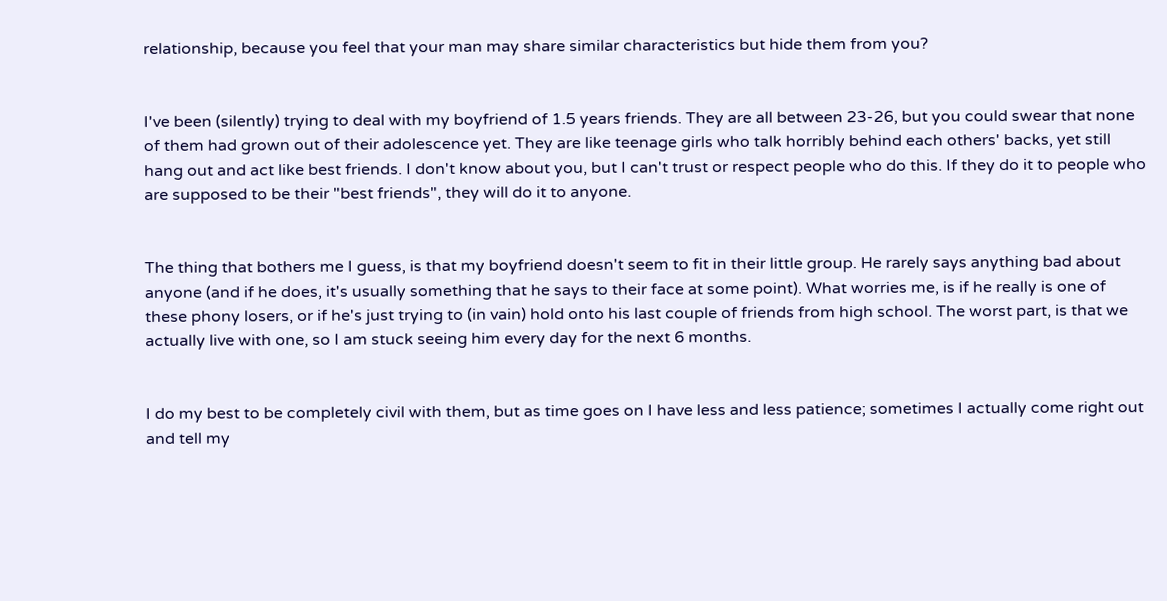relationship, because you feel that your man may share similar characteristics but hide them from you?


I've been (silently) trying to deal with my boyfriend of 1.5 years friends. They are all between 23-26, but you could swear that none of them had grown out of their adolescence yet. They are like teenage girls who talk horribly behind each others' backs, yet still hang out and act like best friends. I don't know about you, but I can't trust or respect people who do this. If they do it to people who are supposed to be their "best friends", they will do it to anyone.


The thing that bothers me I guess, is that my boyfriend doesn't seem to fit in their little group. He rarely says anything bad about anyone (and if he does, it's usually something that he says to their face at some point). What worries me, is if he really is one of these phony losers, or if he's just trying to (in vain) hold onto his last couple of friends from high school. The worst part, is that we actually live with one, so I am stuck seeing him every day for the next 6 months.


I do my best to be completely civil with them, but as time goes on I have less and less patience; sometimes I actually come right out and tell my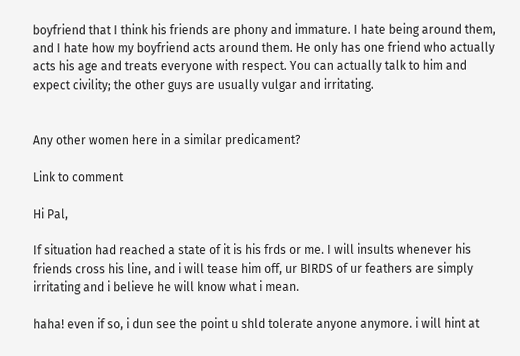boyfriend that I think his friends are phony and immature. I hate being around them, and I hate how my boyfriend acts around them. He only has one friend who actually acts his age and treats everyone with respect. You can actually talk to him and expect civility; the other guys are usually vulgar and irritating.


Any other women here in a similar predicament?

Link to comment

Hi Pal,

If situation had reached a state of it is his frds or me. I will insults whenever his friends cross his line, and i will tease him off, ur BIRDS of ur feathers are simply irritating and i believe he will know what i mean.

haha! even if so, i dun see the point u shld tolerate anyone anymore. i will hint at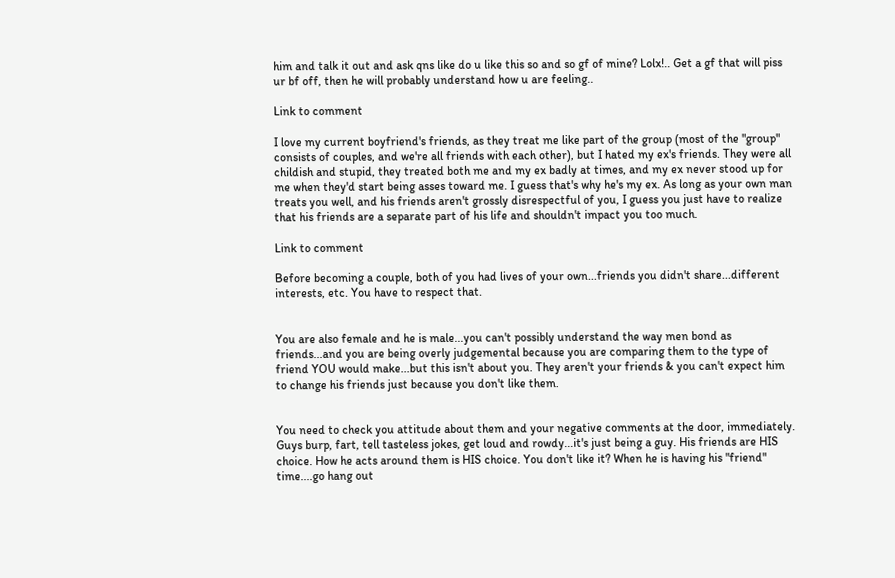him and talk it out and ask qns like do u like this so and so gf of mine? Lolx!.. Get a gf that will piss ur bf off, then he will probably understand how u are feeling..

Link to comment

I love my current boyfriend's friends, as they treat me like part of the group (most of the "group" consists of couples, and we're all friends with each other), but I hated my ex's friends. They were all childish and stupid, they treated both me and my ex badly at times, and my ex never stood up for me when they'd start being asses toward me. I guess that's why he's my ex. As long as your own man treats you well, and his friends aren't grossly disrespectful of you, I guess you just have to realize that his friends are a separate part of his life and shouldn't impact you too much.

Link to comment

Before becoming a couple, both of you had lives of your own...friends you didn't share...different interests, etc. You have to respect that.


You are also female and he is male...you can't possibly understand the way men bond as friends...and you are being overly judgemental because you are comparing them to the type of friend YOU would make...but this isn't about you. They aren't your friends & you can't expect him to change his friends just because you don't like them.


You need to check you attitude about them and your negative comments at the door, immediately. Guys burp, fart, tell tasteless jokes, get loud and rowdy...it's just being a guy. His friends are HIS choice. How he acts around them is HIS choice. You don't like it? When he is having his "friend" time....go hang out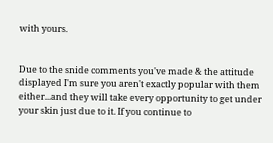with yours.


Due to the snide comments you've made & the attitude displayed I'm sure you aren't exactly popular with them either...and they will take every opportunity to get under your skin just due to it. If you continue to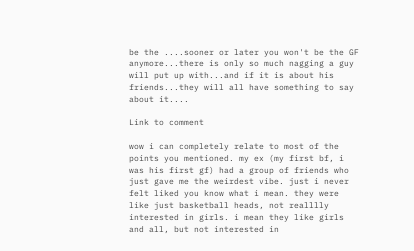be the ....sooner or later you won't be the GF anymore...there is only so much nagging a guy will put up with...and if it is about his friends...they will all have something to say about it....

Link to comment

wow i can completely relate to most of the points you mentioned. my ex (my first bf, i was his first gf) had a group of friends who just gave me the weirdest vibe. just i never felt liked you know what i mean. they were like just basketball heads, not realllly interested in girls. i mean they like girls and all, but not interested in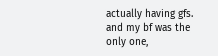actually having gfs. and my bf was the only one,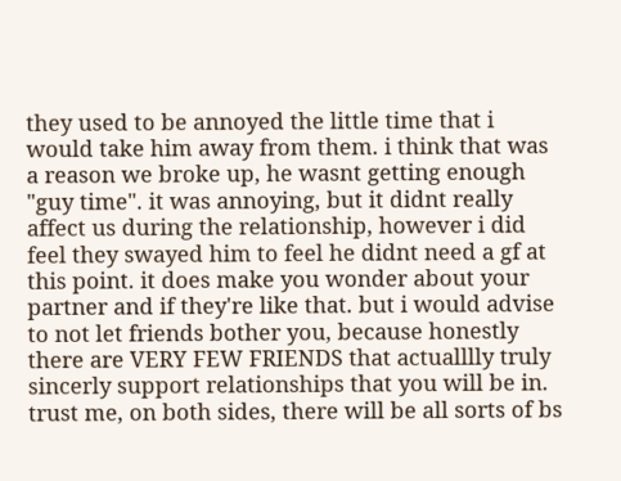they used to be annoyed the little time that i would take him away from them. i think that was a reason we broke up, he wasnt getting enough "guy time". it was annoying, but it didnt really affect us during the relationship, however i did feel they swayed him to feel he didnt need a gf at this point. it does make you wonder about your partner and if they're like that. but i would advise to not let friends bother you, because honestly there are VERY FEW FRIENDS that actualllly truly sincerly support relationships that you will be in. trust me, on both sides, there will be all sorts of bs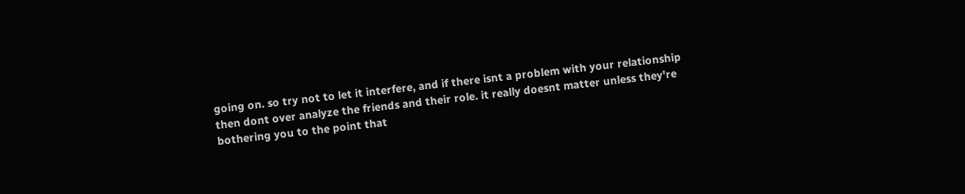going on. so try not to let it interfere, and if there isnt a problem with your relationship then dont over analyze the friends and their role. it really doesnt matter unless they're bothering you to the point that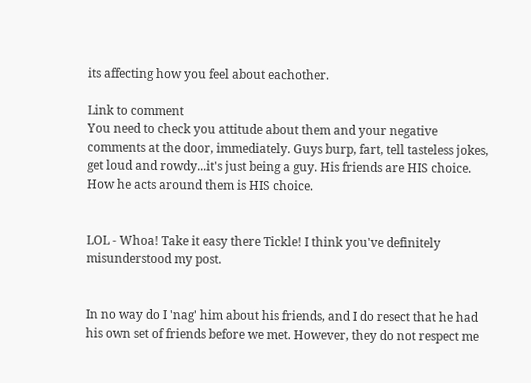its affecting how you feel about eachother.

Link to comment
You need to check you attitude about them and your negative comments at the door, immediately. Guys burp, fart, tell tasteless jokes, get loud and rowdy...it's just being a guy. His friends are HIS choice. How he acts around them is HIS choice.


LOL - Whoa! Take it easy there Tickle! I think you've definitely misunderstood my post.


In no way do I 'nag' him about his friends, and I do resect that he had his own set of friends before we met. However, they do not respect me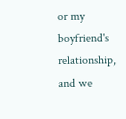or my boyfriend's relationship, and we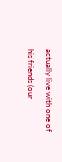actually live with one of his friends (our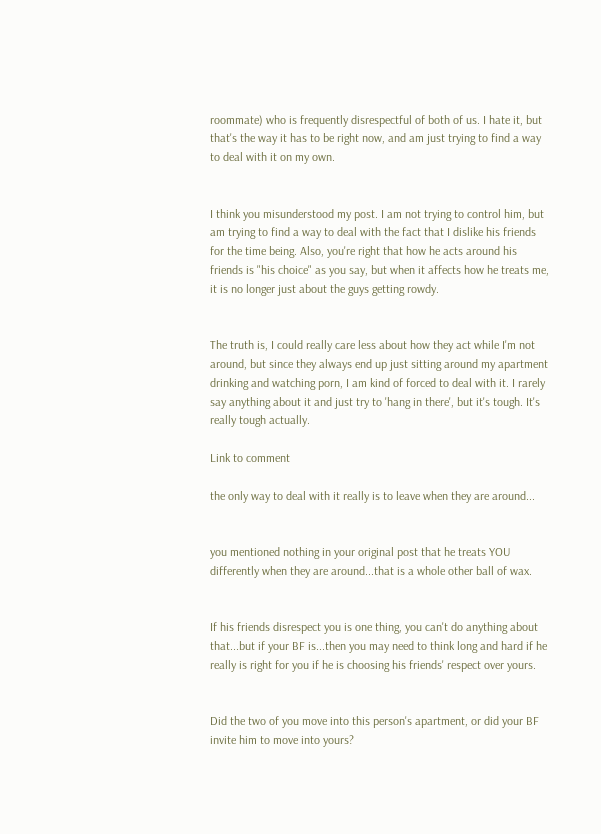roommate) who is frequently disrespectful of both of us. I hate it, but that's the way it has to be right now, and am just trying to find a way to deal with it on my own.


I think you misunderstood my post. I am not trying to control him, but am trying to find a way to deal with the fact that I dislike his friends for the time being. Also, you're right that how he acts around his friends is "his choice" as you say, but when it affects how he treats me, it is no longer just about the guys getting rowdy.


The truth is, I could really care less about how they act while I'm not around, but since they always end up just sitting around my apartment drinking and watching porn, I am kind of forced to deal with it. I rarely say anything about it and just try to 'hang in there', but it's tough. It's really tough actually.

Link to comment

the only way to deal with it really is to leave when they are around...


you mentioned nothing in your original post that he treats YOU differently when they are around...that is a whole other ball of wax.


If his friends disrespect you is one thing, you can't do anything about that...but if your BF is...then you may need to think long and hard if he really is right for you if he is choosing his friends' respect over yours.


Did the two of you move into this person's apartment, or did your BF invite him to move into yours?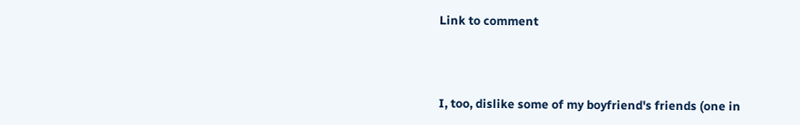Link to comment



I, too, dislike some of my boyfriend's friends (one in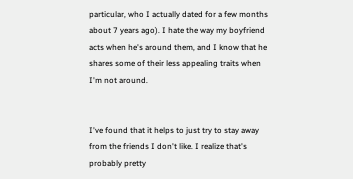particular, who I actually dated for a few months about 7 years ago). I hate the way my boyfriend acts when he's around them, and I know that he shares some of their less appealing traits when I'm not around.


I've found that it helps to just try to stay away from the friends I don't like. I realize that's probably pretty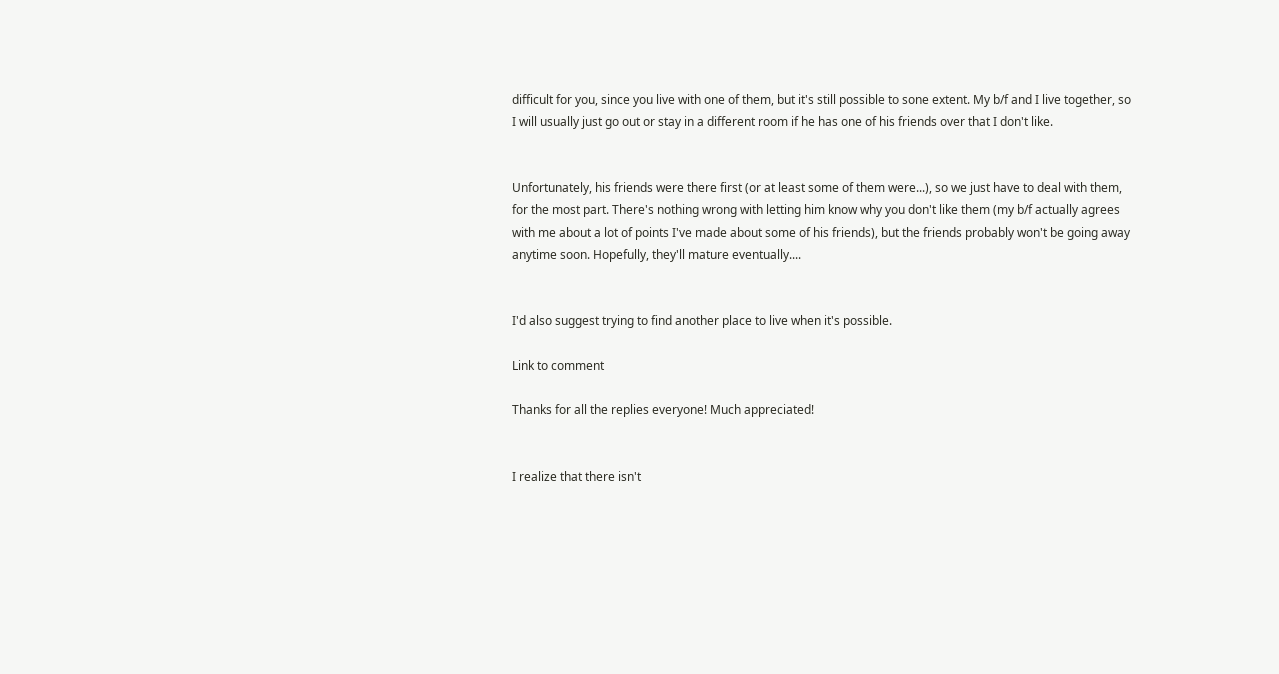difficult for you, since you live with one of them, but it's still possible to sone extent. My b/f and I live together, so I will usually just go out or stay in a different room if he has one of his friends over that I don't like.


Unfortunately, his friends were there first (or at least some of them were...), so we just have to deal with them, for the most part. There's nothing wrong with letting him know why you don't like them (my b/f actually agrees with me about a lot of points I've made about some of his friends), but the friends probably won't be going away anytime soon. Hopefully, they'll mature eventually....


I'd also suggest trying to find another place to live when it's possible.

Link to comment

Thanks for all the replies everyone! Much appreciated!


I realize that there isn't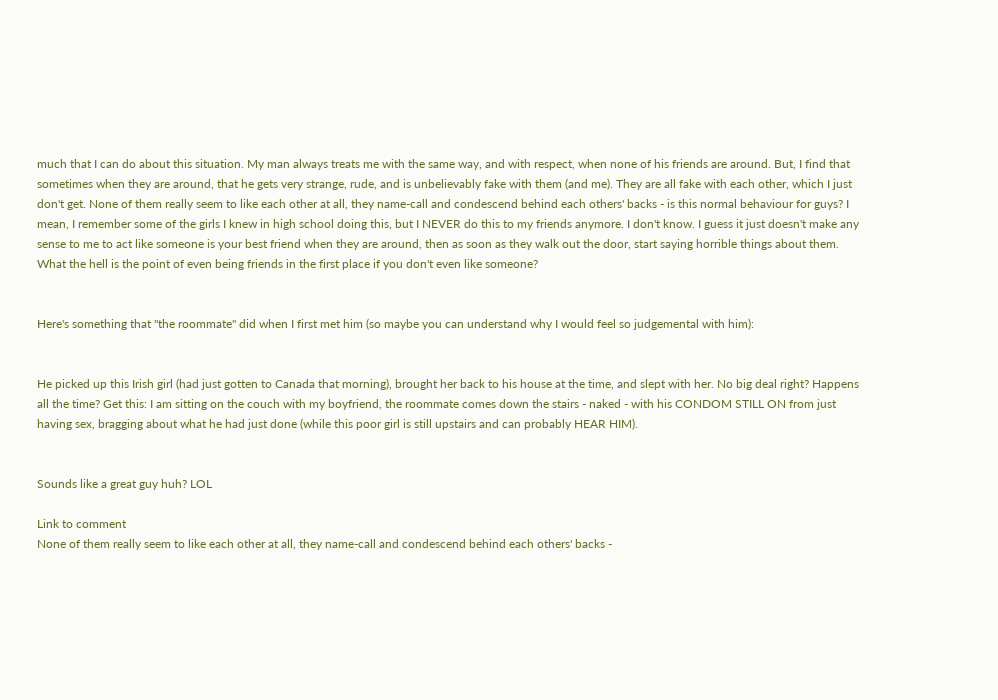much that I can do about this situation. My man always treats me with the same way, and with respect, when none of his friends are around. But, I find that sometimes when they are around, that he gets very strange, rude, and is unbelievably fake with them (and me). They are all fake with each other, which I just don't get. None of them really seem to like each other at all, they name-call and condescend behind each others' backs - is this normal behaviour for guys? I mean, I remember some of the girls I knew in high school doing this, but I NEVER do this to my friends anymore. I don't know. I guess it just doesn't make any sense to me to act like someone is your best friend when they are around, then as soon as they walk out the door, start saying horrible things about them. What the hell is the point of even being friends in the first place if you don't even like someone?


Here's something that "the roommate" did when I first met him (so maybe you can understand why I would feel so judgemental with him):


He picked up this Irish girl (had just gotten to Canada that morning), brought her back to his house at the time, and slept with her. No big deal right? Happens all the time? Get this: I am sitting on the couch with my boyfriend, the roommate comes down the stairs - naked - with his CONDOM STILL ON from just having sex, bragging about what he had just done (while this poor girl is still upstairs and can probably HEAR HIM).


Sounds like a great guy huh? LOL

Link to comment
None of them really seem to like each other at all, they name-call and condescend behind each others' backs -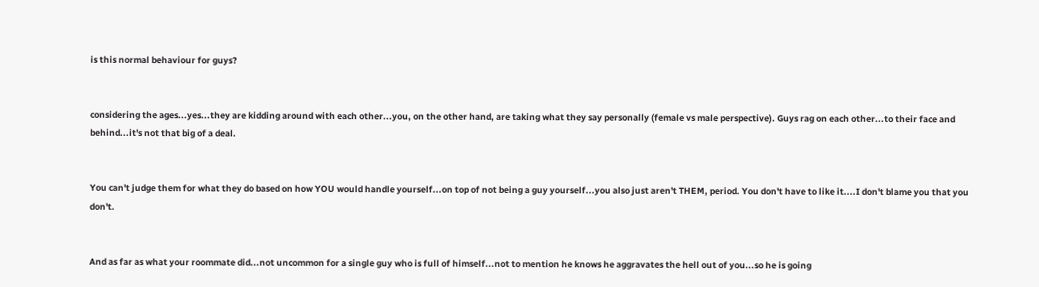is this normal behaviour for guys?


considering the ages...yes...they are kidding around with each other...you, on the other hand, are taking what they say personally (female vs male perspective). Guys rag on each other...to their face and behind...it's not that big of a deal.


You can't judge them for what they do based on how YOU would handle yourself...on top of not being a guy yourself...you also just aren't THEM, period. You don't have to like it....I don't blame you that you don't.


And as far as what your roommate did...not uncommon for a single guy who is full of himself...not to mention he knows he aggravates the hell out of you...so he is going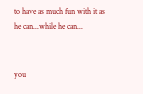to have as much fun with it as he can...while he can...


you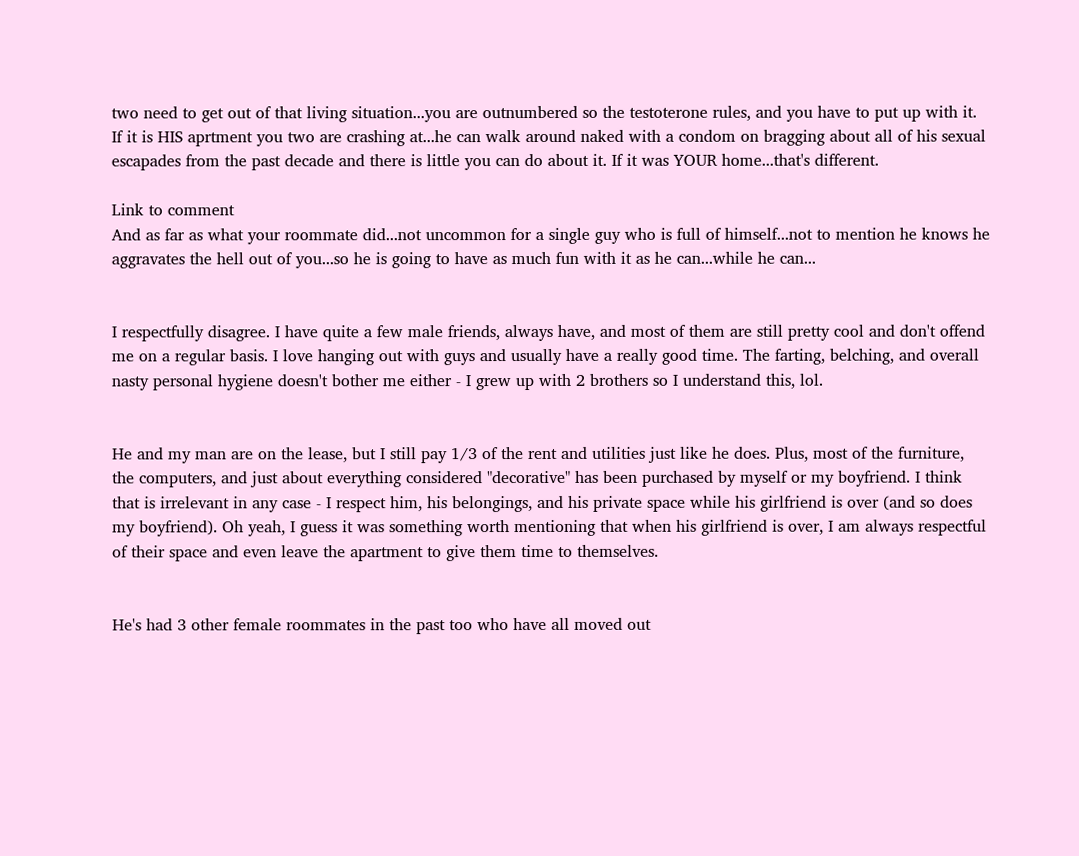two need to get out of that living situation...you are outnumbered so the testoterone rules, and you have to put up with it. If it is HIS aprtment you two are crashing at...he can walk around naked with a condom on bragging about all of his sexual escapades from the past decade and there is little you can do about it. If it was YOUR home...that's different.

Link to comment
And as far as what your roommate did...not uncommon for a single guy who is full of himself...not to mention he knows he aggravates the hell out of you...so he is going to have as much fun with it as he can...while he can...


I respectfully disagree. I have quite a few male friends, always have, and most of them are still pretty cool and don't offend me on a regular basis. I love hanging out with guys and usually have a really good time. The farting, belching, and overall nasty personal hygiene doesn't bother me either - I grew up with 2 brothers so I understand this, lol.


He and my man are on the lease, but I still pay 1/3 of the rent and utilities just like he does. Plus, most of the furniture, the computers, and just about everything considered "decorative" has been purchased by myself or my boyfriend. I think that is irrelevant in any case - I respect him, his belongings, and his private space while his girlfriend is over (and so does my boyfriend). Oh yeah, I guess it was something worth mentioning that when his girlfriend is over, I am always respectful of their space and even leave the apartment to give them time to themselves.


He's had 3 other female roommates in the past too who have all moved out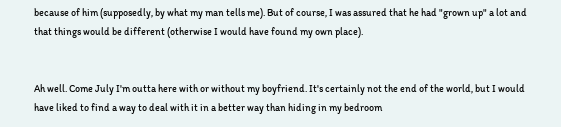because of him (supposedly, by what my man tells me). But of course, I was assured that he had "grown up" a lot and that things would be different (otherwise I would have found my own place).


Ah well. Come July I'm outta here with or without my boyfriend. It's certainly not the end of the world, but I would have liked to find a way to deal with it in a better way than hiding in my bedroom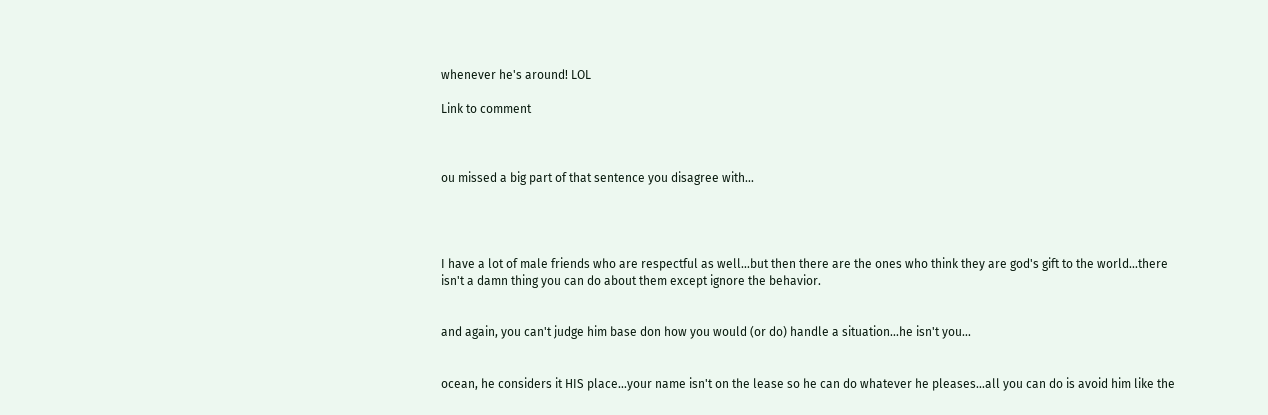whenever he's around! LOL

Link to comment



ou missed a big part of that sentence you disagree with...




I have a lot of male friends who are respectful as well...but then there are the ones who think they are god's gift to the world...there isn't a damn thing you can do about them except ignore the behavior.


and again, you can't judge him base don how you would (or do) handle a situation...he isn't you...


ocean, he considers it HIS place...your name isn't on the lease so he can do whatever he pleases...all you can do is avoid him like the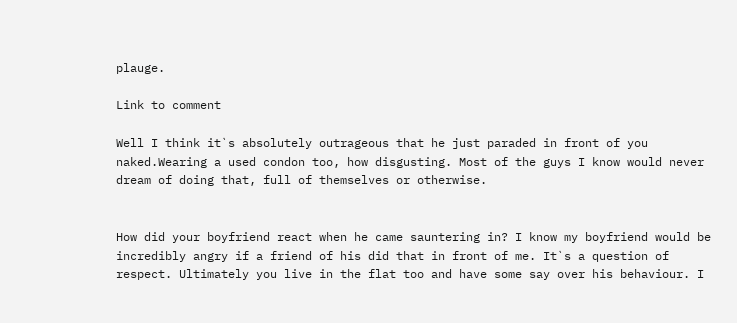plauge.

Link to comment

Well I think it`s absolutely outrageous that he just paraded in front of you naked.Wearing a used condon too, how disgusting. Most of the guys I know would never dream of doing that, full of themselves or otherwise.


How did your boyfriend react when he came sauntering in? I know my boyfriend would be incredibly angry if a friend of his did that in front of me. It`s a question of respect. Ultimately you live in the flat too and have some say over his behaviour. I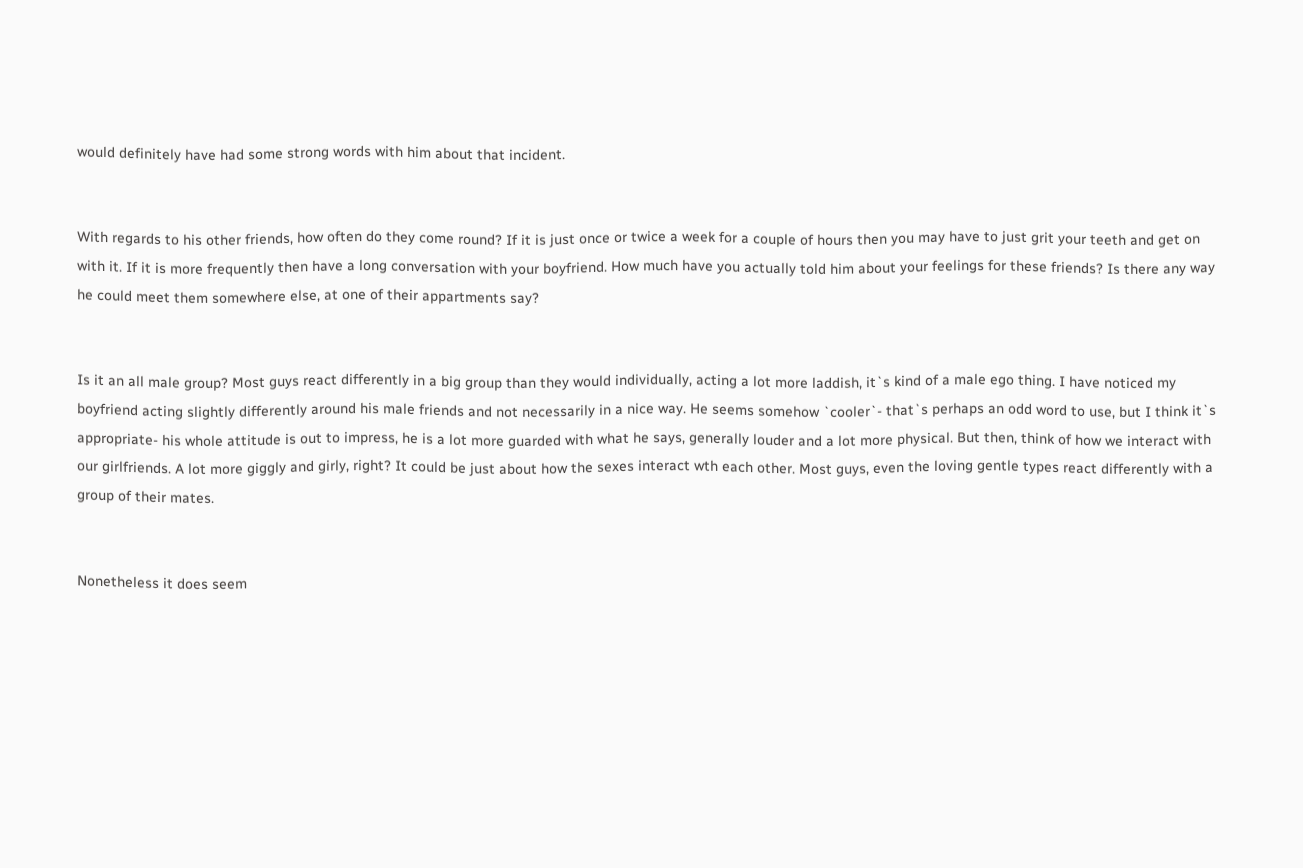would definitely have had some strong words with him about that incident.


With regards to his other friends, how often do they come round? If it is just once or twice a week for a couple of hours then you may have to just grit your teeth and get on with it. If it is more frequently then have a long conversation with your boyfriend. How much have you actually told him about your feelings for these friends? Is there any way he could meet them somewhere else, at one of their appartments say?


Is it an all male group? Most guys react differently in a big group than they would individually, acting a lot more laddish, it`s kind of a male ego thing. I have noticed my boyfriend acting slightly differently around his male friends and not necessarily in a nice way. He seems somehow `cooler`- that`s perhaps an odd word to use, but I think it`s appropriate- his whole attitude is out to impress, he is a lot more guarded with what he says, generally louder and a lot more physical. But then, think of how we interact with our girlfriends. A lot more giggly and girly, right? It could be just about how the sexes interact wth each other. Most guys, even the loving gentle types react differently with a group of their mates.


Nonetheless it does seem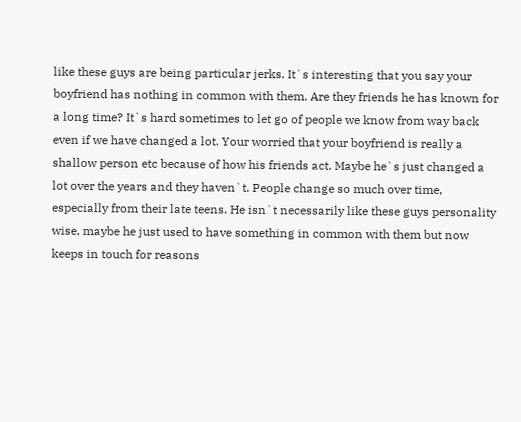like these guys are being particular jerks. It`s interesting that you say your boyfriend has nothing in common with them. Are they friends he has known for a long time? It`s hard sometimes to let go of people we know from way back even if we have changed a lot. Your worried that your boyfriend is really a shallow person etc because of how his friends act. Maybe he`s just changed a lot over the years and they haven`t. People change so much over time, especially from their late teens. He isn`t necessarily like these guys personality wise, maybe he just used to have something in common with them but now keeps in touch for reasons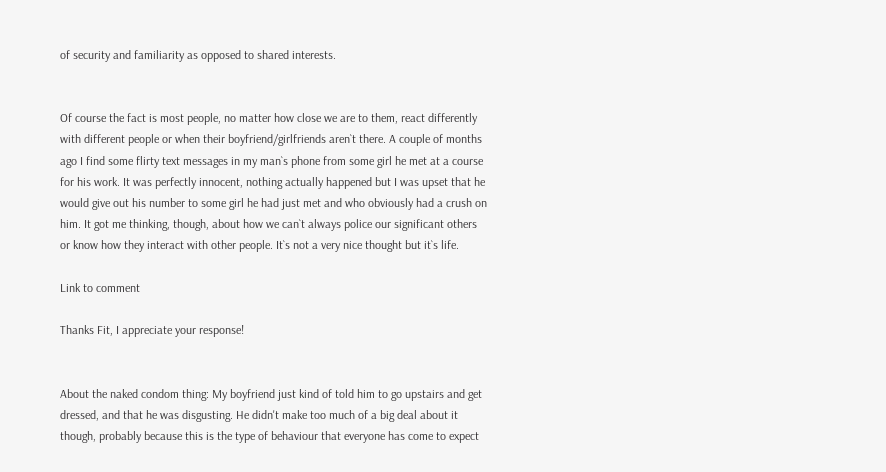of security and familiarity as opposed to shared interests.


Of course the fact is most people, no matter how close we are to them, react differently with different people or when their boyfriend/girlfriends aren`t there. A couple of months ago I find some flirty text messages in my man`s phone from some girl he met at a course for his work. It was perfectly innocent, nothing actually happened but I was upset that he would give out his number to some girl he had just met and who obviously had a crush on him. It got me thinking, though, about how we can`t always police our significant others or know how they interact with other people. It`s not a very nice thought but it`s life.

Link to comment

Thanks Fit, I appreciate your response!


About the naked condom thing: My boyfriend just kind of told him to go upstairs and get dressed, and that he was disgusting. He didn't make too much of a big deal about it though, probably because this is the type of behaviour that everyone has come to expect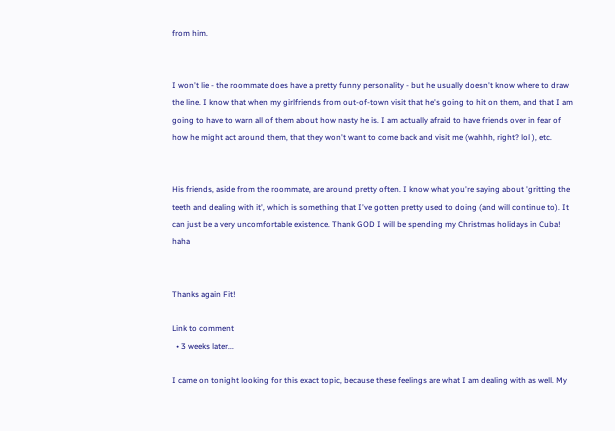from him.


I won't lie - the roommate does have a pretty funny personality - but he usually doesn't know where to draw the line. I know that when my girlfriends from out-of-town visit that he's going to hit on them, and that I am going to have to warn all of them about how nasty he is. I am actually afraid to have friends over in fear of how he might act around them, that they won't want to come back and visit me (wahhh, right? lol ), etc.


His friends, aside from the roommate, are around pretty often. I know what you're saying about 'gritting the teeth and dealing with it', which is something that I've gotten pretty used to doing (and will continue to). It can just be a very uncomfortable existence. Thank GOD I will be spending my Christmas holidays in Cuba! haha


Thanks again Fit!

Link to comment
  • 3 weeks later...

I came on tonight looking for this exact topic, because these feelings are what I am dealing with as well. My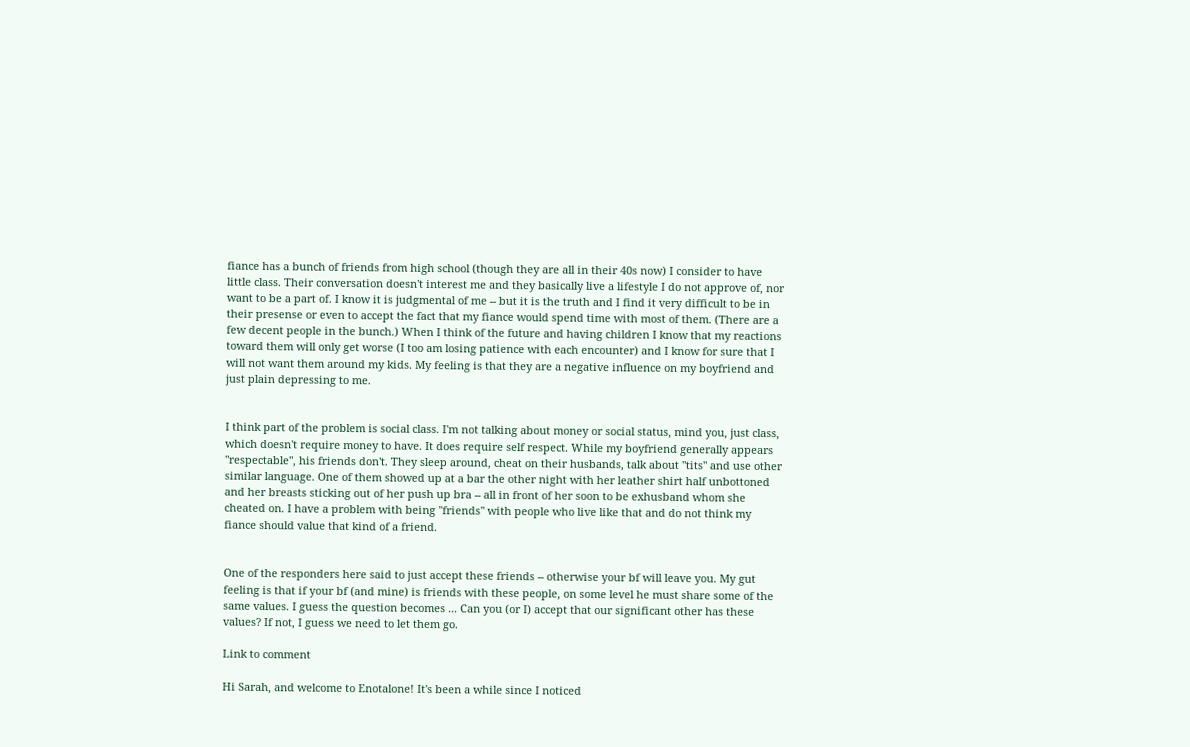fiance has a bunch of friends from high school (though they are all in their 40s now) I consider to have little class. Their conversation doesn't interest me and they basically live a lifestyle I do not approve of, nor want to be a part of. I know it is judgmental of me -- but it is the truth and I find it very difficult to be in their presense or even to accept the fact that my fiance would spend time with most of them. (There are a few decent people in the bunch.) When I think of the future and having children I know that my reactions toward them will only get worse (I too am losing patience with each encounter) and I know for sure that I will not want them around my kids. My feeling is that they are a negative influence on my boyfriend and just plain depressing to me.


I think part of the problem is social class. I'm not talking about money or social status, mind you, just class, which doesn't require money to have. It does require self respect. While my boyfriend generally appears "respectable", his friends don't. They sleep around, cheat on their husbands, talk about "tits" and use other similar language. One of them showed up at a bar the other night with her leather shirt half unbottoned and her breasts sticking out of her push up bra -- all in front of her soon to be exhusband whom she cheated on. I have a problem with being "friends" with people who live like that and do not think my fiance should value that kind of a friend.


One of the responders here said to just accept these friends -- otherwise your bf will leave you. My gut feeling is that if your bf (and mine) is friends with these people, on some level he must share some of the same values. I guess the question becomes ... Can you (or I) accept that our significant other has these values? If not, I guess we need to let them go.

Link to comment

Hi Sarah, and welcome to Enotalone! It's been a while since I noticed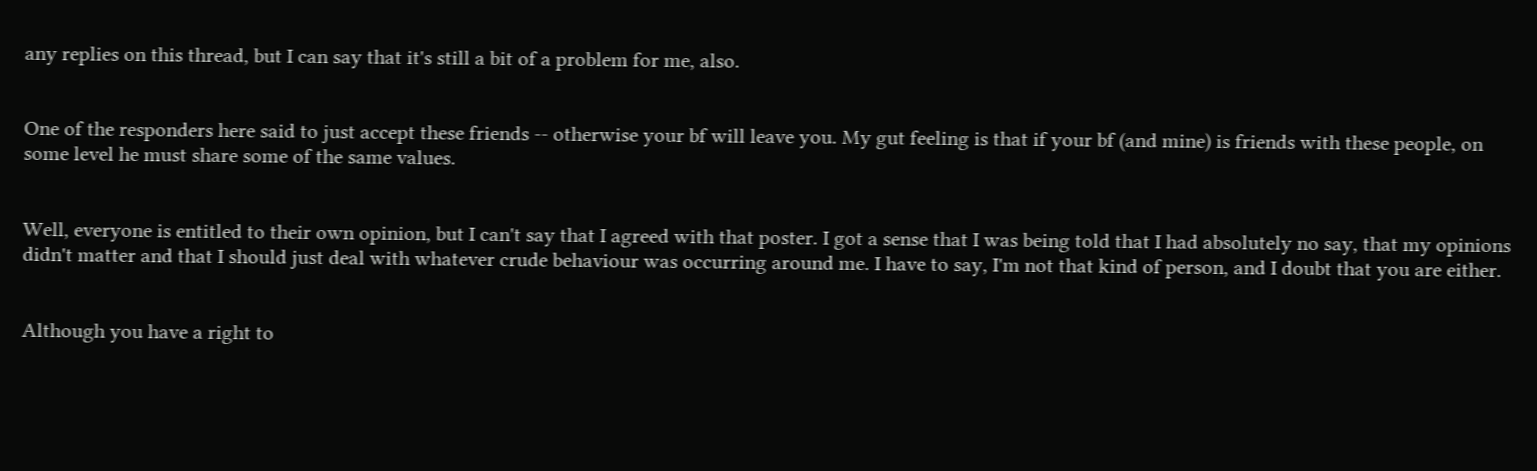any replies on this thread, but I can say that it's still a bit of a problem for me, also.


One of the responders here said to just accept these friends -- otherwise your bf will leave you. My gut feeling is that if your bf (and mine) is friends with these people, on some level he must share some of the same values.


Well, everyone is entitled to their own opinion, but I can't say that I agreed with that poster. I got a sense that I was being told that I had absolutely no say, that my opinions didn't matter and that I should just deal with whatever crude behaviour was occurring around me. I have to say, I'm not that kind of person, and I doubt that you are either.


Although you have a right to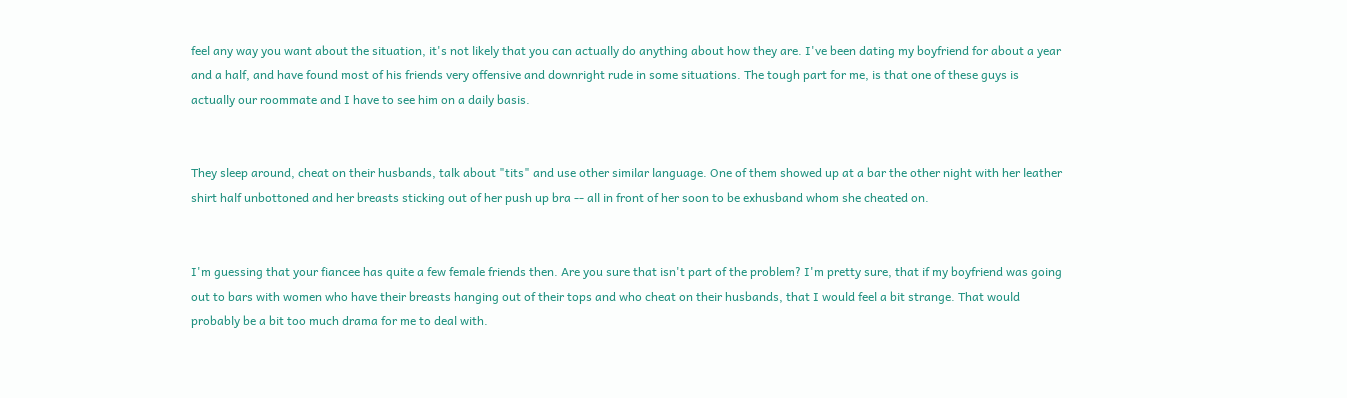feel any way you want about the situation, it's not likely that you can actually do anything about how they are. I've been dating my boyfriend for about a year and a half, and have found most of his friends very offensive and downright rude in some situations. The tough part for me, is that one of these guys is actually our roommate and I have to see him on a daily basis.


They sleep around, cheat on their husbands, talk about "tits" and use other similar language. One of them showed up at a bar the other night with her leather shirt half unbottoned and her breasts sticking out of her push up bra -- all in front of her soon to be exhusband whom she cheated on.


I'm guessing that your fiancee has quite a few female friends then. Are you sure that isn't part of the problem? I'm pretty sure, that if my boyfriend was going out to bars with women who have their breasts hanging out of their tops and who cheat on their husbands, that I would feel a bit strange. That would probably be a bit too much drama for me to deal with.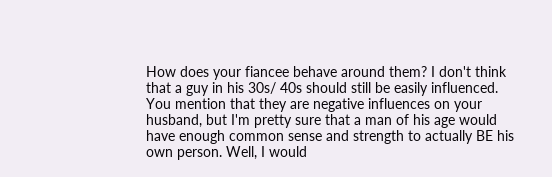How does your fiancee behave around them? I don't think that a guy in his 30s/ 40s should still be easily influenced. You mention that they are negative influences on your husband, but I'm pretty sure that a man of his age would have enough common sense and strength to actually BE his own person. Well, I would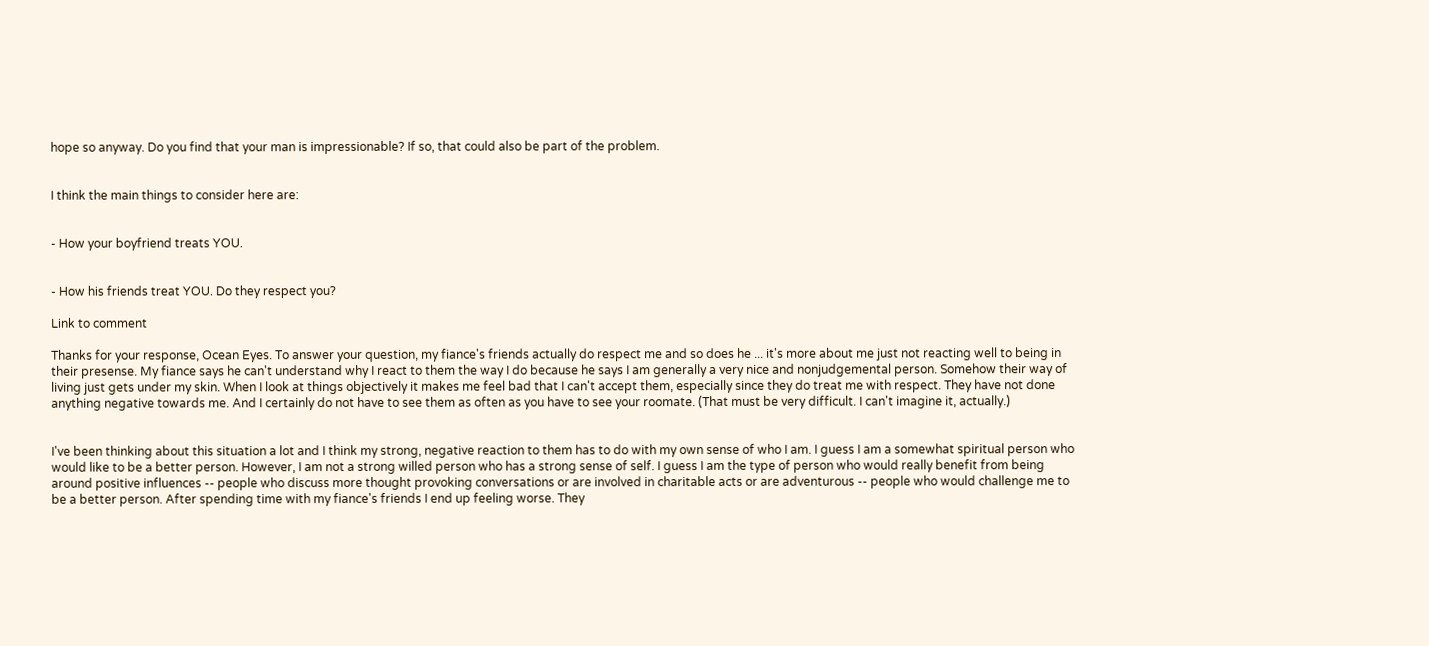hope so anyway. Do you find that your man is impressionable? If so, that could also be part of the problem.


I think the main things to consider here are:


- How your boyfriend treats YOU.


- How his friends treat YOU. Do they respect you?

Link to comment

Thanks for your response, Ocean Eyes. To answer your question, my fiance's friends actually do respect me and so does he ... it's more about me just not reacting well to being in their presense. My fiance says he can't understand why I react to them the way I do because he says I am generally a very nice and nonjudgemental person. Somehow their way of living just gets under my skin. When I look at things objectively it makes me feel bad that I can't accept them, especially since they do treat me with respect. They have not done anything negative towards me. And I certainly do not have to see them as often as you have to see your roomate. (That must be very difficult. I can't imagine it, actually.)


I've been thinking about this situation a lot and I think my strong, negative reaction to them has to do with my own sense of who I am. I guess I am a somewhat spiritual person who would like to be a better person. However, I am not a strong willed person who has a strong sense of self. I guess I am the type of person who would really benefit from being around positive influences -- people who discuss more thought provoking conversations or are involved in charitable acts or are adventurous -- people who would challenge me to be a better person. After spending time with my fiance's friends I end up feeling worse. They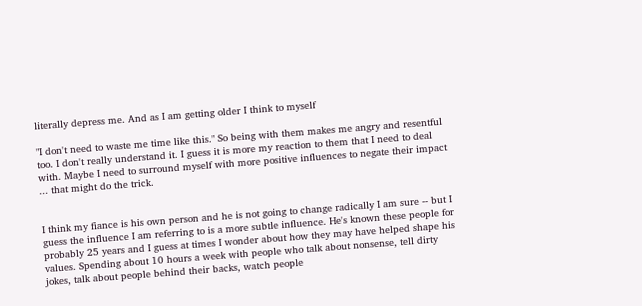literally depress me. And as I am getting older I think to myself

"I don't need to waste me time like this." So being with them makes me angry and resentful too. I don't really understand it. I guess it is more my reaction to them that I need to deal with. Maybe I need to surround myself with more positive influences to negate their impact ... that might do the trick.


I think my fiance is his own person and he is not going to change radically I am sure -- but I guess the influence I am referring to is a more subtle influence. He's known these people for probably 25 years and I guess at times I wonder about how they may have helped shape his values. Spending about 10 hours a week with people who talk about nonsense, tell dirty jokes, talk about people behind their backs, watch people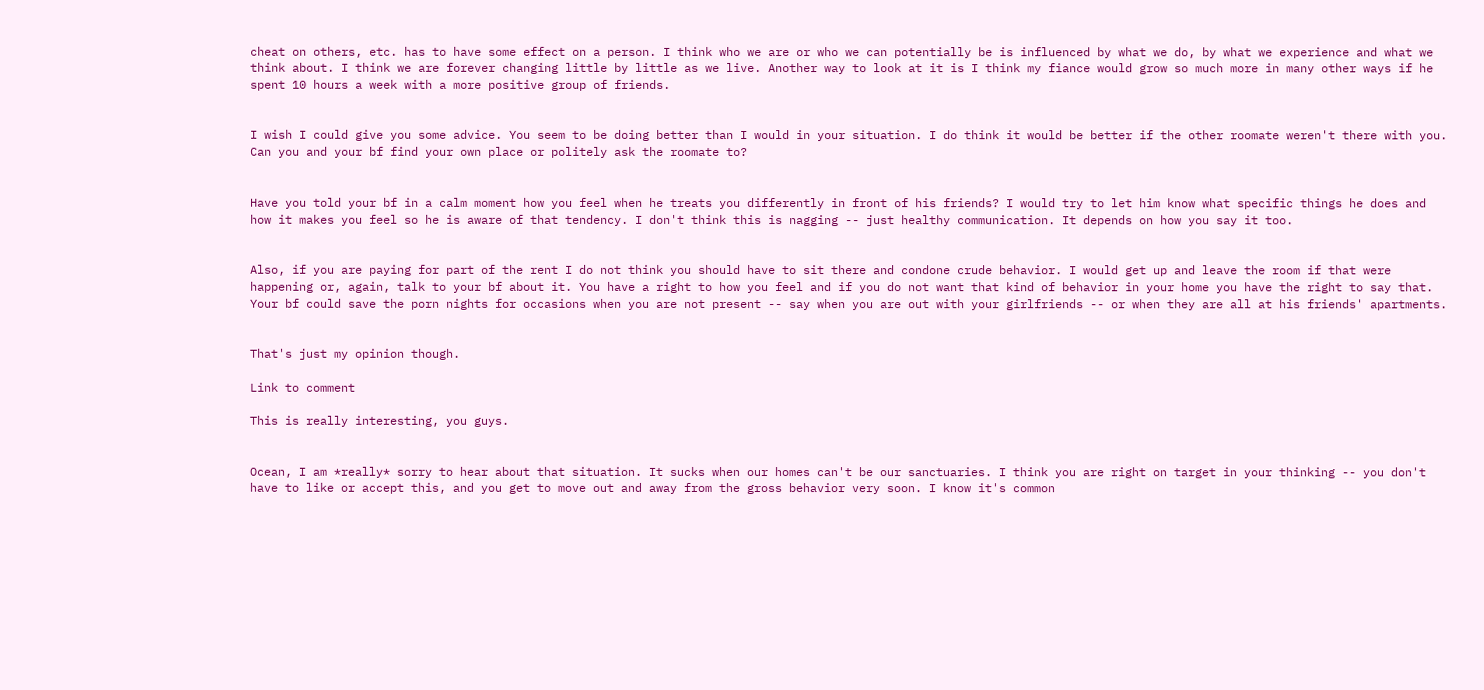cheat on others, etc. has to have some effect on a person. I think who we are or who we can potentially be is influenced by what we do, by what we experience and what we think about. I think we are forever changing little by little as we live. Another way to look at it is I think my fiance would grow so much more in many other ways if he spent 10 hours a week with a more positive group of friends.


I wish I could give you some advice. You seem to be doing better than I would in your situation. I do think it would be better if the other roomate weren't there with you. Can you and your bf find your own place or politely ask the roomate to?


Have you told your bf in a calm moment how you feel when he treats you differently in front of his friends? I would try to let him know what specific things he does and how it makes you feel so he is aware of that tendency. I don't think this is nagging -- just healthy communication. It depends on how you say it too.


Also, if you are paying for part of the rent I do not think you should have to sit there and condone crude behavior. I would get up and leave the room if that were happening or, again, talk to your bf about it. You have a right to how you feel and if you do not want that kind of behavior in your home you have the right to say that. Your bf could save the porn nights for occasions when you are not present -- say when you are out with your girlfriends -- or when they are all at his friends' apartments.


That's just my opinion though.

Link to comment

This is really interesting, you guys.


Ocean, I am *really* sorry to hear about that situation. It sucks when our homes can't be our sanctuaries. I think you are right on target in your thinking -- you don't have to like or accept this, and you get to move out and away from the gross behavior very soon. I know it's common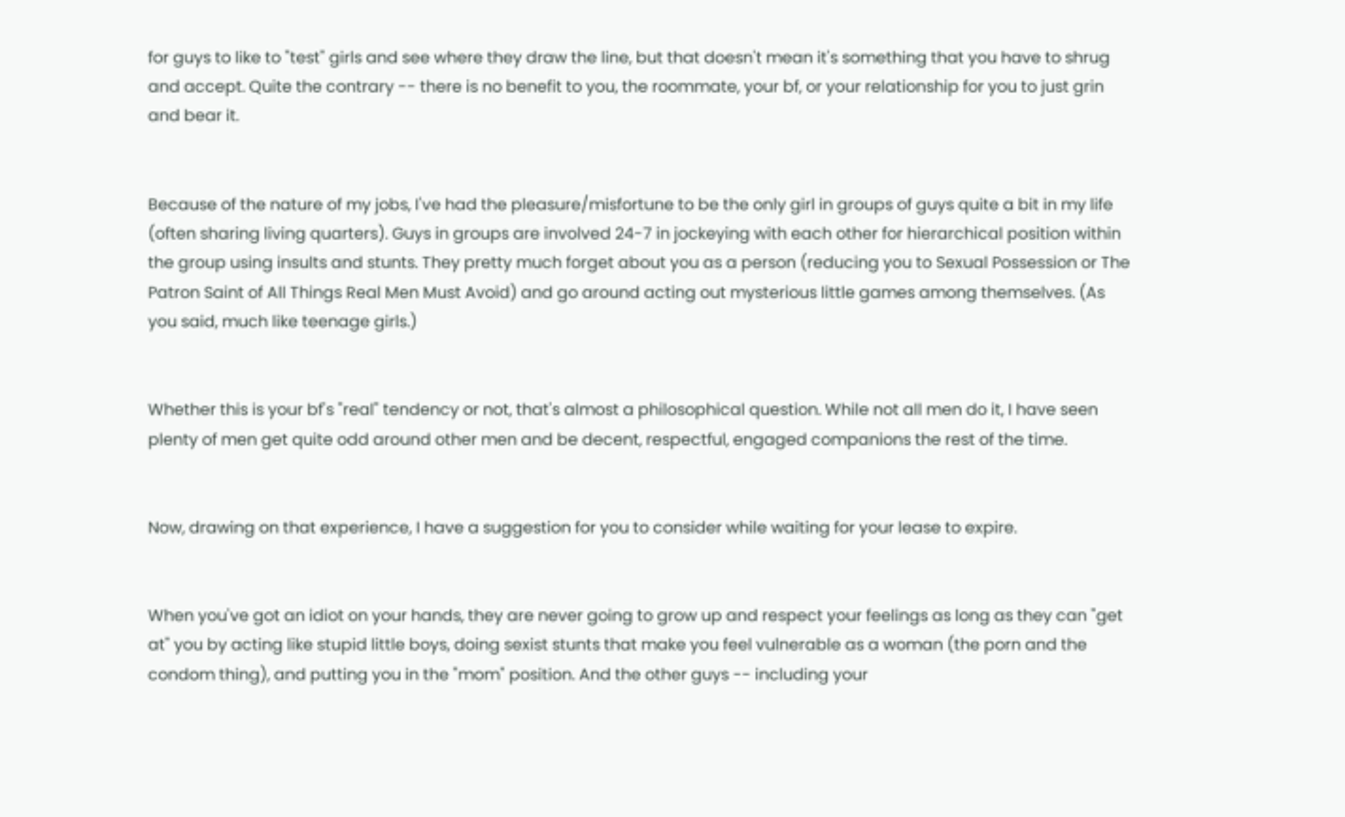for guys to like to "test" girls and see where they draw the line, but that doesn't mean it's something that you have to shrug and accept. Quite the contrary -- there is no benefit to you, the roommate, your bf, or your relationship for you to just grin and bear it.


Because of the nature of my jobs, I've had the pleasure/misfortune to be the only girl in groups of guys quite a bit in my life (often sharing living quarters). Guys in groups are involved 24-7 in jockeying with each other for hierarchical position within the group using insults and stunts. They pretty much forget about you as a person (reducing you to Sexual Possession or The Patron Saint of All Things Real Men Must Avoid) and go around acting out mysterious little games among themselves. (As you said, much like teenage girls.)


Whether this is your bf's "real" tendency or not, that's almost a philosophical question. While not all men do it, I have seen plenty of men get quite odd around other men and be decent, respectful, engaged companions the rest of the time.


Now, drawing on that experience, I have a suggestion for you to consider while waiting for your lease to expire.


When you've got an idiot on your hands, they are never going to grow up and respect your feelings as long as they can "get at" you by acting like stupid little boys, doing sexist stunts that make you feel vulnerable as a woman (the porn and the condom thing), and putting you in the "mom" position. And the other guys -- including your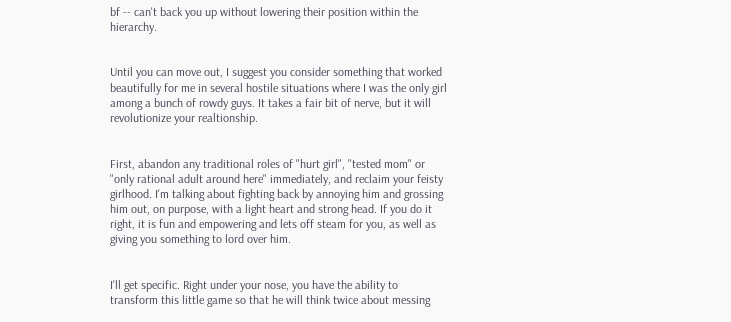bf -- can't back you up without lowering their position within the hierarchy.


Until you can move out, I suggest you consider something that worked beautifully for me in several hostile situations where I was the only girl among a bunch of rowdy guys. It takes a fair bit of nerve, but it will revolutionize your realtionship.


First, abandon any traditional roles of "hurt girl", "tested mom" or "only rational adult around here" immediately, and reclaim your feisty girlhood. I'm talking about fighting back by annoying him and grossing him out, on purpose, with a light heart and strong head. If you do it right, it is fun and empowering and lets off steam for you, as well as giving you something to lord over him.


I'll get specific. Right under your nose, you have the ability to transform this little game so that he will think twice about messing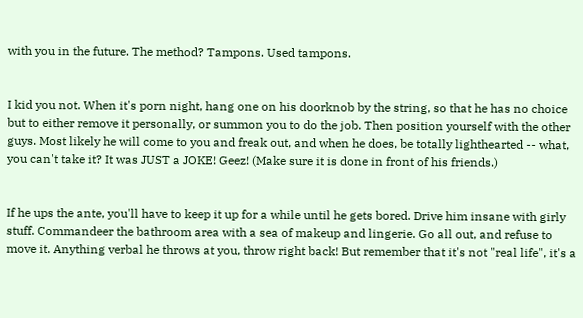with you in the future. The method? Tampons. Used tampons.


I kid you not. When it's porn night, hang one on his doorknob by the string, so that he has no choice but to either remove it personally, or summon you to do the job. Then position yourself with the other guys. Most likely he will come to you and freak out, and when he does, be totally lighthearted -- what, you can't take it? It was JUST a JOKE! Geez! (Make sure it is done in front of his friends.)


If he ups the ante, you'll have to keep it up for a while until he gets bored. Drive him insane with girly stuff. Commandeer the bathroom area with a sea of makeup and lingerie. Go all out, and refuse to move it. Anything verbal he throws at you, throw right back! But remember that it's not "real life", it's a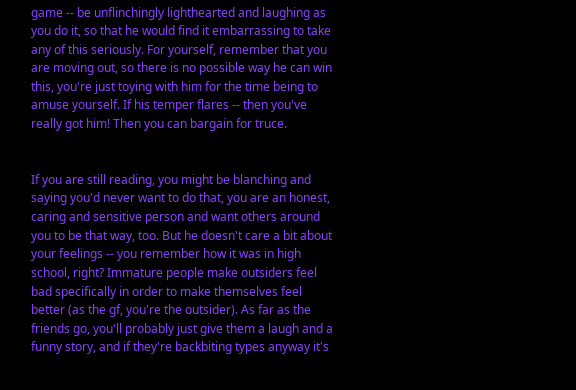game -- be unflinchingly lighthearted and laughing as you do it, so that he would find it embarrassing to take any of this seriously. For yourself, remember that you are moving out, so there is no possible way he can win this, you're just toying with him for the time being to amuse yourself. If his temper flares -- then you've really got him! Then you can bargain for truce.


If you are still reading, you might be blanching and saying you'd never want to do that, you are an honest, caring and sensitive person and want others around you to be that way, too. But he doesn't care a bit about your feelings -- you remember how it was in high school, right? Immature people make outsiders feel bad specifically in order to make themselves feel better (as the gf, you're the outsider). As far as the friends go, you'll probably just give them a laugh and a funny story, and if they're backbiting types anyway it's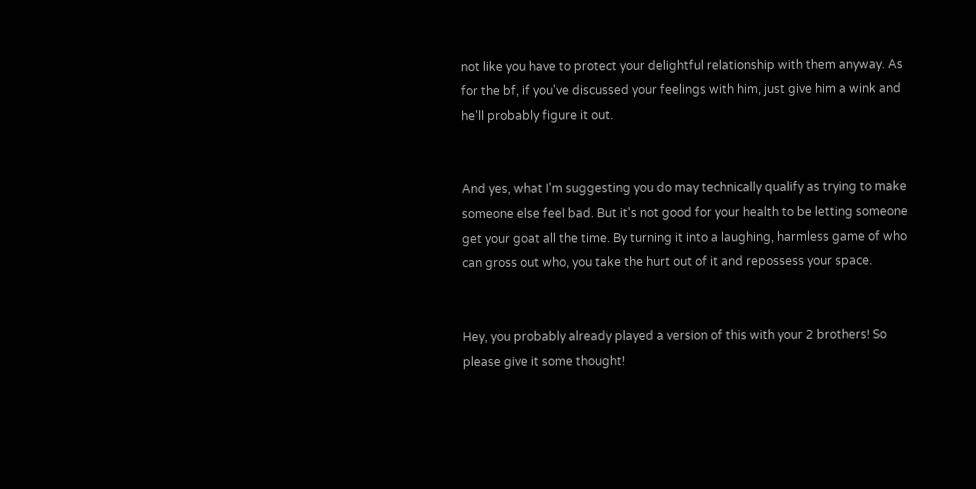not like you have to protect your delightful relationship with them anyway. As for the bf, if you've discussed your feelings with him, just give him a wink and he'll probably figure it out.


And yes, what I'm suggesting you do may technically qualify as trying to make someone else feel bad. But it's not good for your health to be letting someone get your goat all the time. By turning it into a laughing, harmless game of who can gross out who, you take the hurt out of it and repossess your space.


Hey, you probably already played a version of this with your 2 brothers! So please give it some thought!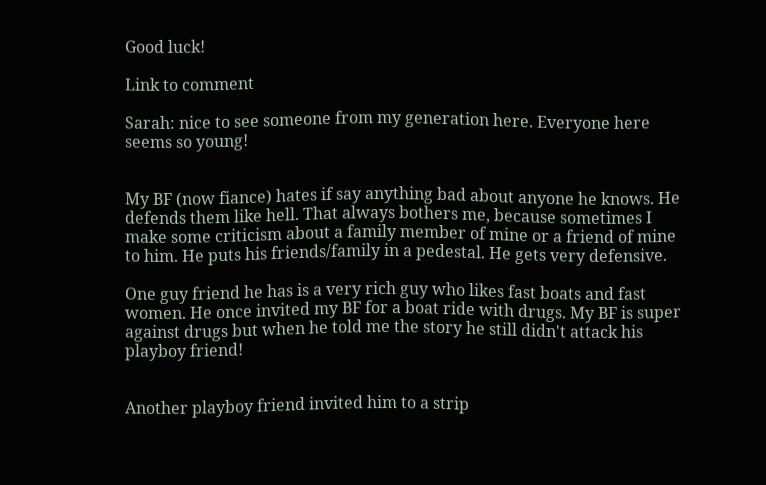Good luck!

Link to comment

Sarah: nice to see someone from my generation here. Everyone here seems so young!


My BF (now fiance) hates if say anything bad about anyone he knows. He defends them like hell. That always bothers me, because sometimes I make some criticism about a family member of mine or a friend of mine to him. He puts his friends/family in a pedestal. He gets very defensive.

One guy friend he has is a very rich guy who likes fast boats and fast women. He once invited my BF for a boat ride with drugs. My BF is super against drugs but when he told me the story he still didn't attack his playboy friend!


Another playboy friend invited him to a strip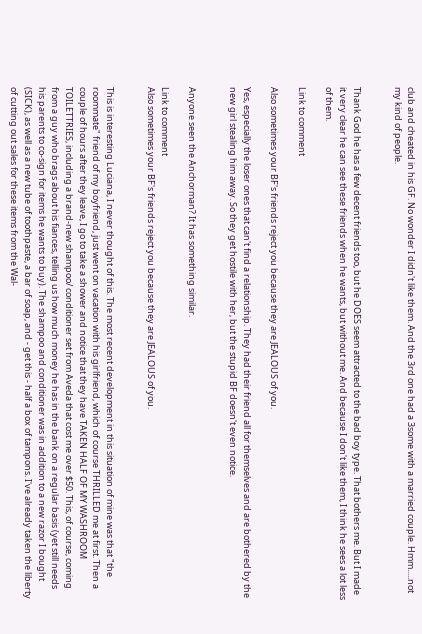club and cheated in his GF. No wonder I didn't like them. And the 3rd one had a 3some with a married couple. Hmm.....not my kind of people.


Thank God he has a few decent friends too, but he DOES seem attracted to the bad boy type. That bothers me. But I made it very clear he can see these friends when he wants, but without me. And because I don't like them, I think he sees a lot less of them.

Link to comment

Also sometimes your BF's friends reject you because they are JEALOUS of you.

Yes, especially the loser ones that can't find a relationship. They had their friend all for themselves and are bothered by the new girl stealing him away. So they get hostile with her, but the stupid BF doesn't even notice.


Anyone seen the Anchorman? It has something similar.

Link to comment
Also sometimes your BF's friends reject you because they are JEALOUS of you.


This is interesting Luciana, I never thought of this. The most recent development in this situation of mine was that "the roommate" friend of my boyfriend, just went on vacation with his girlfriend, which of course THRILLED me at first. Then a couple of hours after they leave, I go to take a shower and notice that they have TAKEN HALF OF MY WASHROOM TOILETTRIES, including a brand-new shampoo/ conditioner set from Aveda that cost me over $50. This, of course, coming from a guy who brags about his fiances, telling us how much money he has in the bank on a regular basis (yet still needs his parents to co-sign for items he wants to buy). The shampoo and conditioner was in addition to a new razor I bought (SICK), as well as a new tube of toothpaste, a bar of soap, and - get this - half a box of tampons. I've already taken the liberty of cutting out sales for these items from the Wal-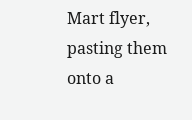Mart flyer, pasting them onto a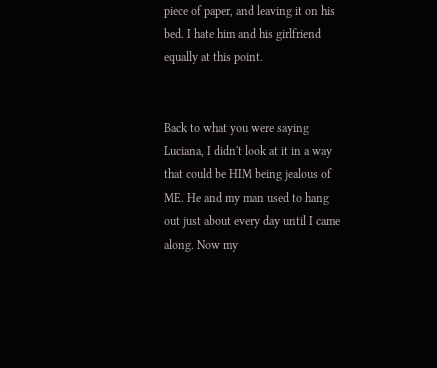piece of paper, and leaving it on his bed. I hate him and his girlfriend equally at this point.


Back to what you were saying Luciana, I didn't look at it in a way that could be HIM being jealous of ME. He and my man used to hang out just about every day until I came along. Now my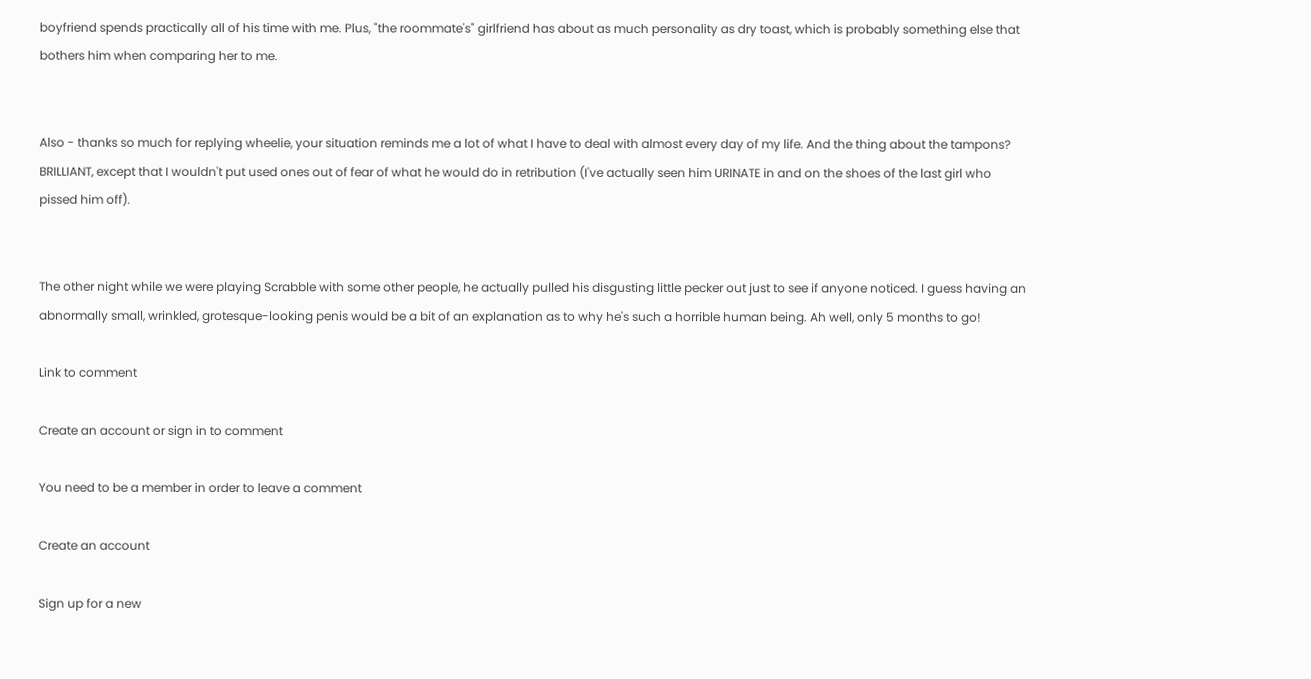boyfriend spends practically all of his time with me. Plus, "the roommate's" girlfriend has about as much personality as dry toast, which is probably something else that bothers him when comparing her to me.


Also - thanks so much for replying wheelie, your situation reminds me a lot of what I have to deal with almost every day of my life. And the thing about the tampons? BRILLIANT, except that I wouldn't put used ones out of fear of what he would do in retribution (I've actually seen him URINATE in and on the shoes of the last girl who pissed him off).


The other night while we were playing Scrabble with some other people, he actually pulled his disgusting little pecker out just to see if anyone noticed. I guess having an abnormally small, wrinkled, grotesque-looking penis would be a bit of an explanation as to why he's such a horrible human being. Ah well, only 5 months to go!

Link to comment

Create an account or sign in to comment

You need to be a member in order to leave a comment

Create an account

Sign up for a new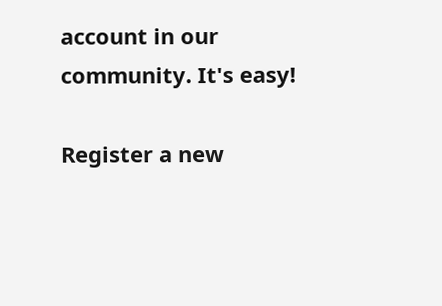account in our community. It's easy!

Register a new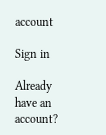account

Sign in

Already have an account?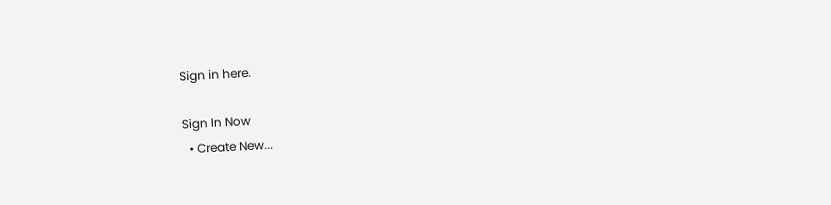Sign in here.

Sign In Now
  • Create New...